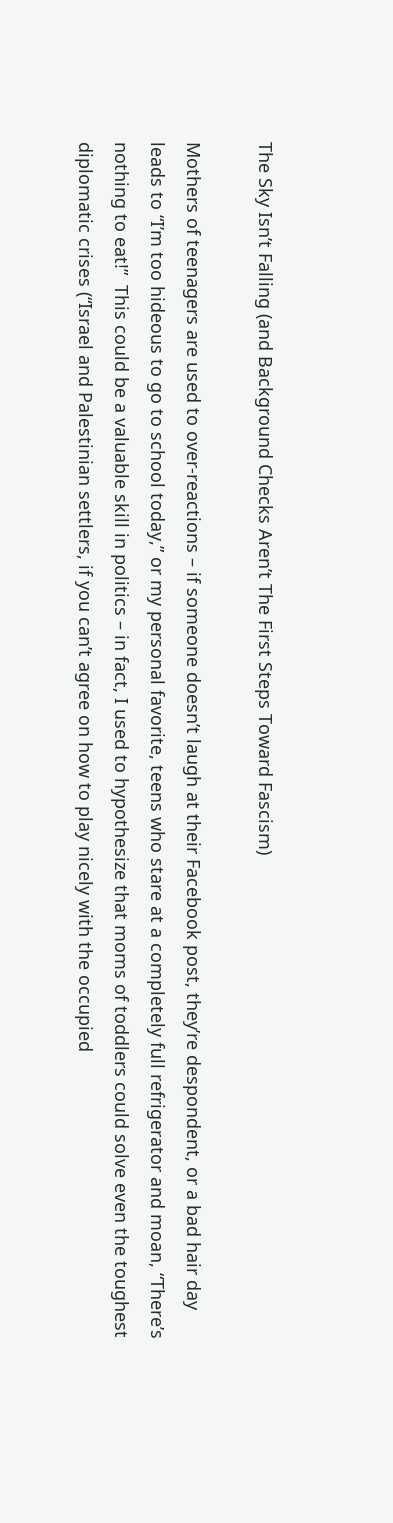The Sky Isn’t Falling (and Background Checks Aren’t The First Steps Toward Fascism)

Mothers of teenagers are used to over-reactions – if someone doesn’t laugh at their Facebook post, they’re despondent, or a bad hair day leads to “I’m too hideous to go to school today,” or my personal favorite, teens who stare at a completely full refrigerator and moan, “There’s nothing to eat!”  This could be a valuable skill in politics – in fact, I used to hypothesize that moms of toddlers could solve even the toughest diplomatic crises (“Israel and Palestinian settlers, if you can’t agree on how to play nicely with the occupied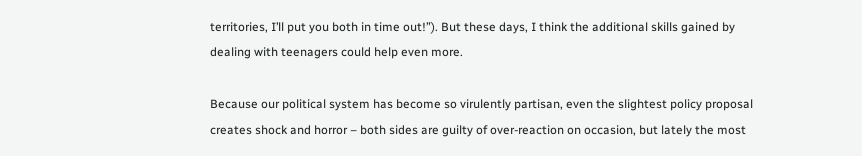territories, I’ll put you both in time out!”). But these days, I think the additional skills gained by dealing with teenagers could help even more.

Because our political system has become so virulently partisan, even the slightest policy proposal creates shock and horror – both sides are guilty of over-reaction on occasion, but lately the most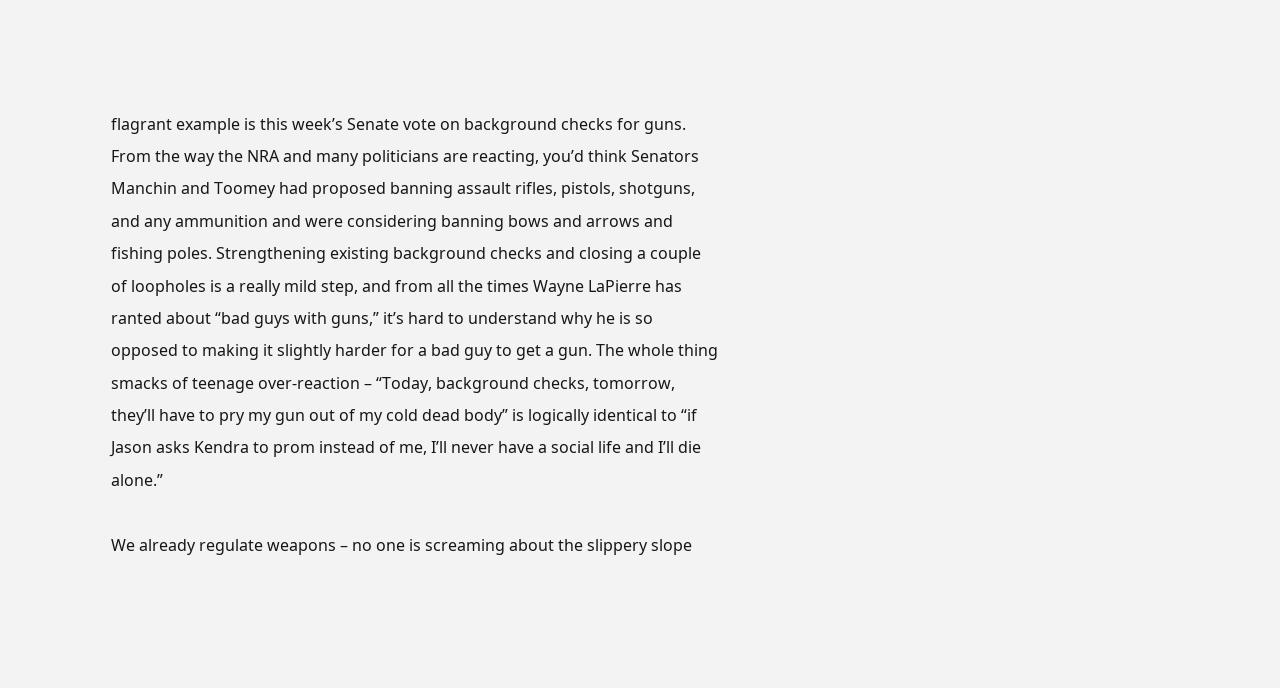flagrant example is this week’s Senate vote on background checks for guns. From the way the NRA and many politicians are reacting, you’d think Senators Manchin and Toomey had proposed banning assault rifles, pistols, shotguns, and any ammunition and were considering banning bows and arrows and fishing poles. Strengthening existing background checks and closing a couple of loopholes is a really mild step, and from all the times Wayne LaPierre has ranted about “bad guys with guns,” it’s hard to understand why he is so opposed to making it slightly harder for a bad guy to get a gun. The whole thing smacks of teenage over-reaction – “Today, background checks, tomorrow, they’ll have to pry my gun out of my cold dead body” is logically identical to “if Jason asks Kendra to prom instead of me, I’ll never have a social life and I’ll die alone.”

We already regulate weapons – no one is screaming about the slippery slope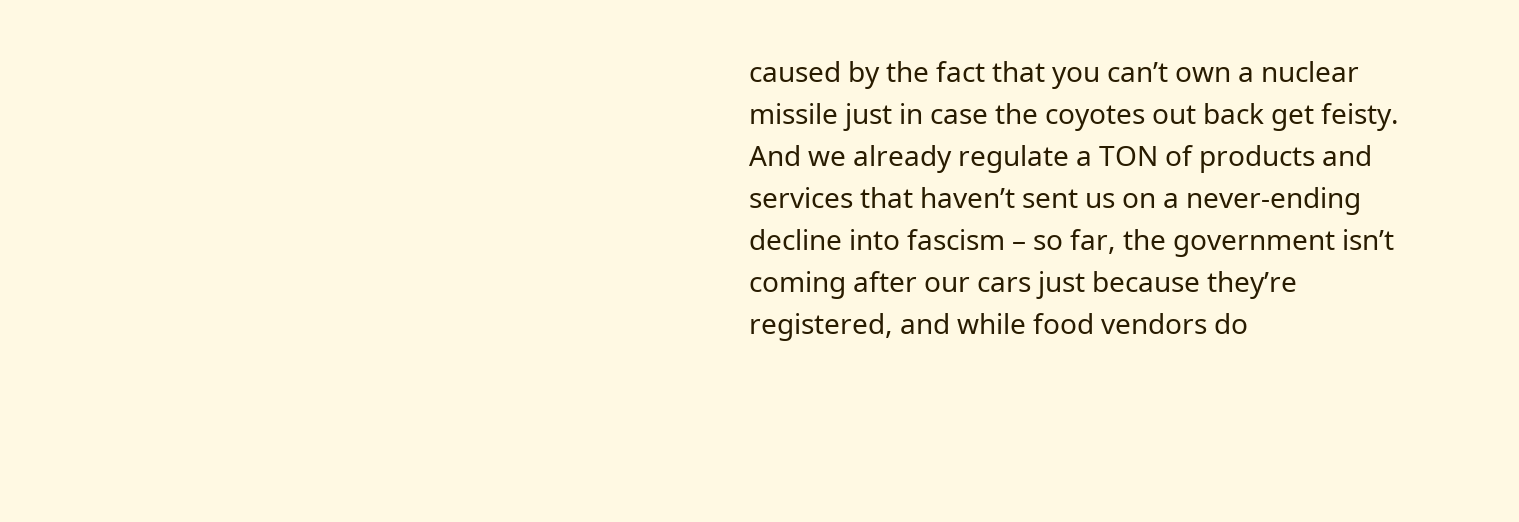caused by the fact that you can’t own a nuclear missile just in case the coyotes out back get feisty. And we already regulate a TON of products and services that haven’t sent us on a never-ending decline into fascism – so far, the government isn’t coming after our cars just because they’re registered, and while food vendors do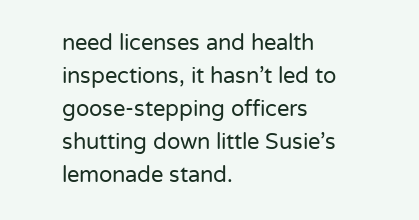need licenses and health inspections, it hasn’t led to goose-stepping officers shutting down little Susie’s lemonade stand.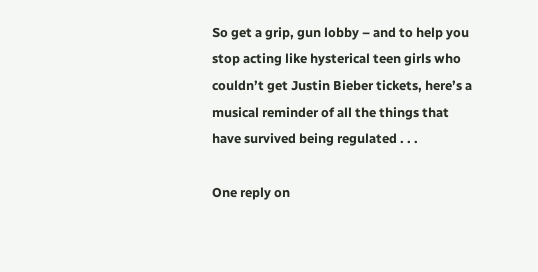So get a grip, gun lobby – and to help you stop acting like hysterical teen girls who couldn’t get Justin Bieber tickets, here’s a musical reminder of all the things that have survived being regulated . . .

One reply on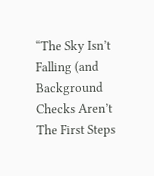“The Sky Isn’t Falling (and Background Checks Aren’t The First Steps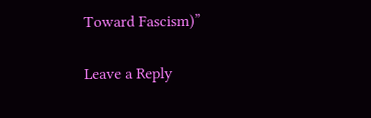Toward Fascism)”

Leave a Reply